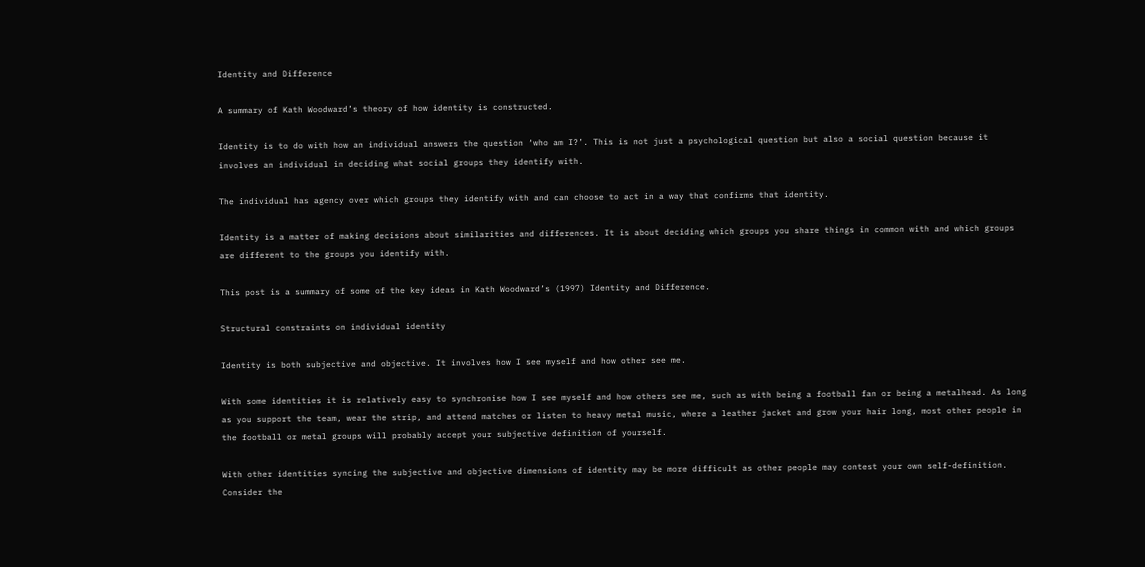Identity and Difference

A summary of Kath Woodward’s theory of how identity is constructed.

Identity is to do with how an individual answers the question ‘who am I?’. This is not just a psychological question but also a social question because it involves an individual in deciding what social groups they identify with.

The individual has agency over which groups they identify with and can choose to act in a way that confirms that identity.

Identity is a matter of making decisions about similarities and differences. It is about deciding which groups you share things in common with and which groups are different to the groups you identify with.

This post is a summary of some of the key ideas in Kath Woodward’s (1997) Identity and Difference.

Structural constraints on individual identity

Identity is both subjective and objective. It involves how I see myself and how other see me.

With some identities it is relatively easy to synchronise how I see myself and how others see me, such as with being a football fan or being a metalhead. As long as you support the team, wear the strip, and attend matches or listen to heavy metal music, where a leather jacket and grow your hair long, most other people in the football or metal groups will probably accept your subjective definition of yourself.

With other identities syncing the subjective and objective dimensions of identity may be more difficult as other people may contest your own self-definition. Consider the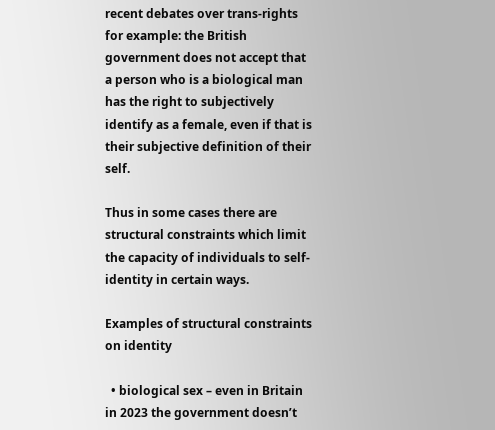recent debates over trans-rights for example: the British government does not accept that a person who is a biological man has the right to subjectively identify as a female, even if that is their subjective definition of their self.

Thus in some cases there are structural constraints which limit the capacity of individuals to self-identity in certain ways.

Examples of structural constraints on identity

  • biological sex – even in Britain in 2023 the government doesn’t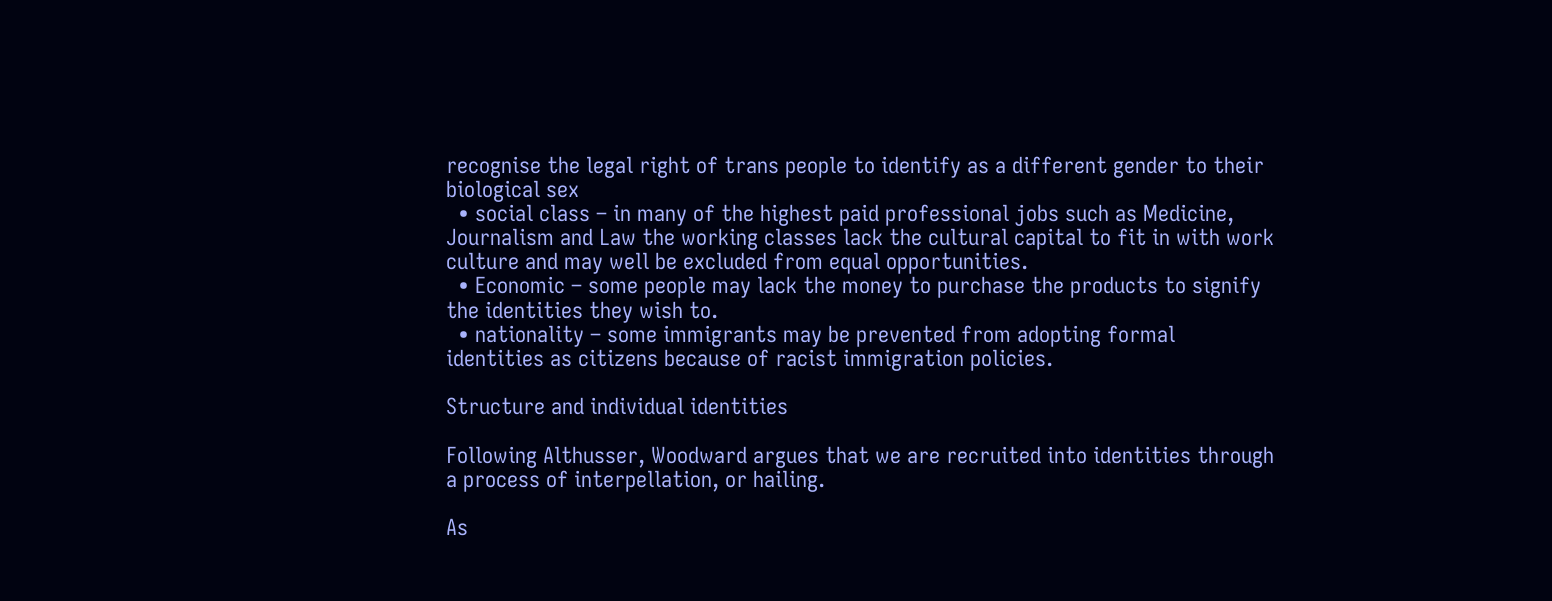recognise the legal right of trans people to identify as a different gender to their biological sex
  • social class – in many of the highest paid professional jobs such as Medicine, Journalism and Law the working classes lack the cultural capital to fit in with work culture and may well be excluded from equal opportunities.
  • Economic – some people may lack the money to purchase the products to signify the identities they wish to.
  • nationality – some immigrants may be prevented from adopting formal identities as citizens because of racist immigration policies.

Structure and individual identities

Following Althusser, Woodward argues that we are recruited into identities through a process of interpellation, or hailing.

As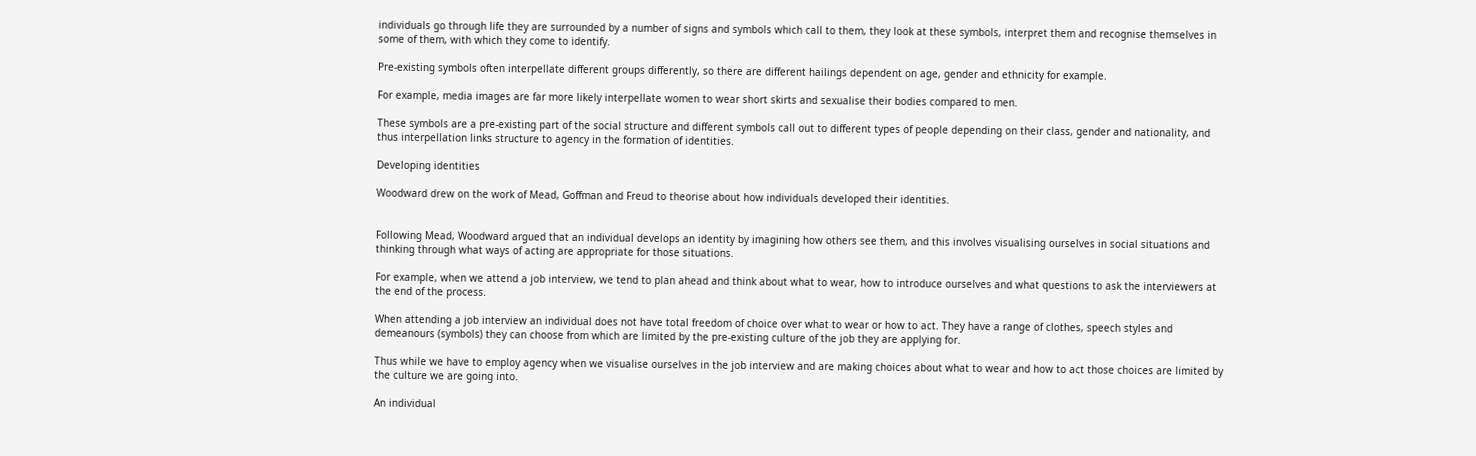individuals go through life they are surrounded by a number of signs and symbols which call to them, they look at these symbols, interpret them and recognise themselves in some of them, with which they come to identify.

Pre-existing symbols often interpellate different groups differently, so there are different hailings dependent on age, gender and ethnicity for example.

For example, media images are far more likely interpellate women to wear short skirts and sexualise their bodies compared to men.

These symbols are a pre-existing part of the social structure and different symbols call out to different types of people depending on their class, gender and nationality, and thus interpellation links structure to agency in the formation of identities.

Developing identities

Woodward drew on the work of Mead, Goffman and Freud to theorise about how individuals developed their identities.


Following Mead, Woodward argued that an individual develops an identity by imagining how others see them, and this involves visualising ourselves in social situations and thinking through what ways of acting are appropriate for those situations.

For example, when we attend a job interview, we tend to plan ahead and think about what to wear, how to introduce ourselves and what questions to ask the interviewers at the end of the process.

When attending a job interview an individual does not have total freedom of choice over what to wear or how to act. They have a range of clothes, speech styles and demeanours (symbols) they can choose from which are limited by the pre-existing culture of the job they are applying for.

Thus while we have to employ agency when we visualise ourselves in the job interview and are making choices about what to wear and how to act those choices are limited by the culture we are going into.

An individual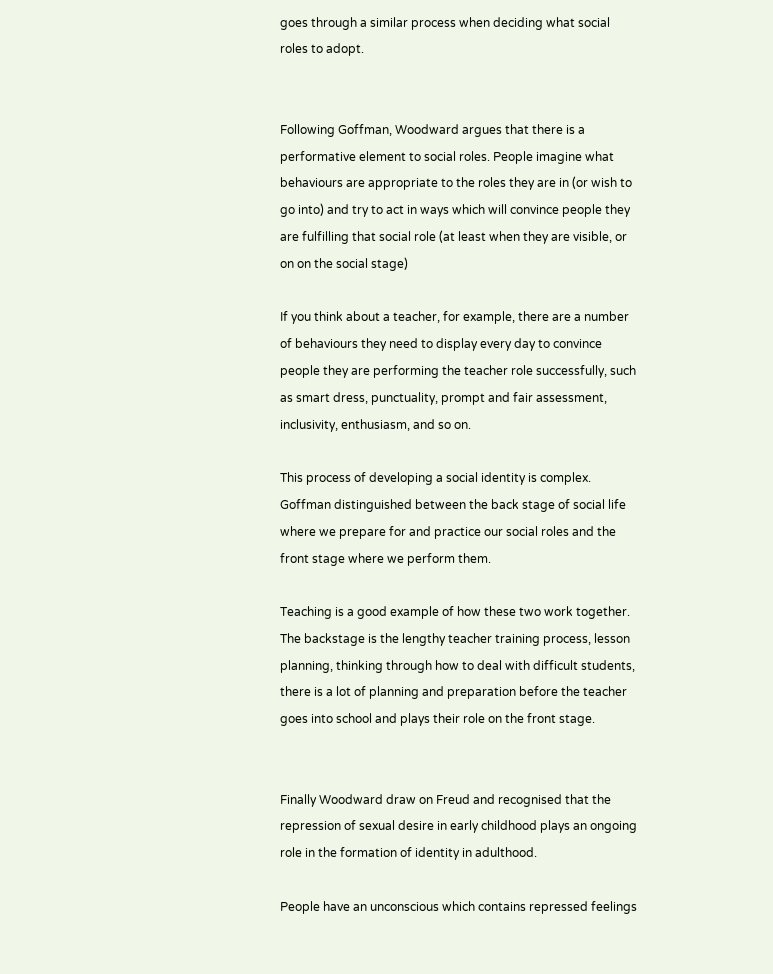goes through a similar process when deciding what social roles to adopt.


Following Goffman, Woodward argues that there is a performative element to social roles. People imagine what behaviours are appropriate to the roles they are in (or wish to go into) and try to act in ways which will convince people they are fulfilling that social role (at least when they are visible, or on on the social stage)

If you think about a teacher, for example, there are a number of behaviours they need to display every day to convince people they are performing the teacher role successfully, such as smart dress, punctuality, prompt and fair assessment, inclusivity, enthusiasm, and so on.

This process of developing a social identity is complex. Goffman distinguished between the back stage of social life where we prepare for and practice our social roles and the front stage where we perform them.

Teaching is a good example of how these two work together. The backstage is the lengthy teacher training process, lesson planning, thinking through how to deal with difficult students, there is a lot of planning and preparation before the teacher goes into school and plays their role on the front stage.


Finally Woodward draw on Freud and recognised that the repression of sexual desire in early childhood plays an ongoing role in the formation of identity in adulthood.

People have an unconscious which contains repressed feelings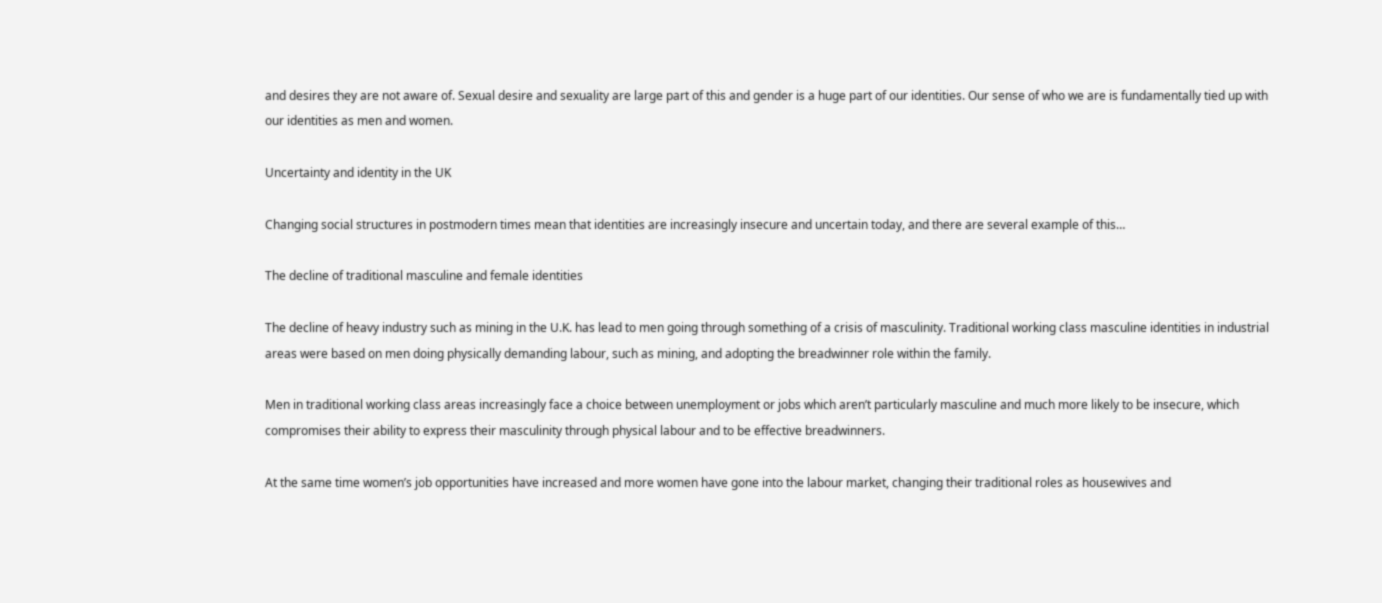and desires they are not aware of. Sexual desire and sexuality are large part of this and gender is a huge part of our identities. Our sense of who we are is fundamentally tied up with our identities as men and women.

Uncertainty and identity in the UK

Changing social structures in postmodern times mean that identities are increasingly insecure and uncertain today, and there are several example of this…

The decline of traditional masculine and female identities

The decline of heavy industry such as mining in the U.K. has lead to men going through something of a crisis of masculinity. Traditional working class masculine identities in industrial areas were based on men doing physically demanding labour, such as mining, and adopting the breadwinner role within the family.

Men in traditional working class areas increasingly face a choice between unemployment or jobs which aren’t particularly masculine and much more likely to be insecure, which compromises their ability to express their masculinity through physical labour and to be effective breadwinners.

At the same time women’s job opportunities have increased and more women have gone into the labour market, changing their traditional roles as housewives and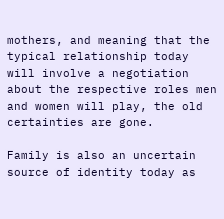mothers, and meaning that the typical relationship today will involve a negotiation about the respective roles men and women will play, the old certainties are gone.

Family is also an uncertain source of identity today as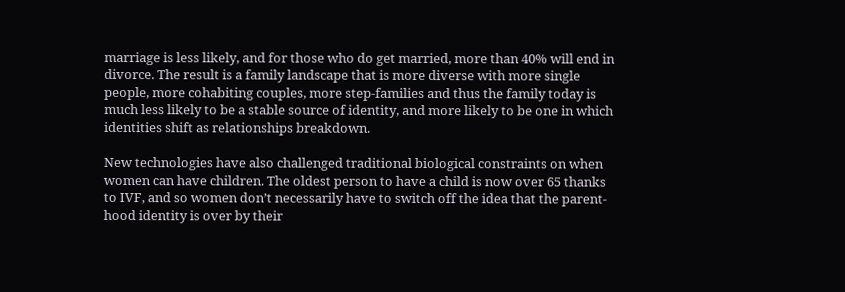marriage is less likely, and for those who do get married, more than 40% will end in divorce. The result is a family landscape that is more diverse with more single people, more cohabiting couples, more step-families and thus the family today is much less likely to be a stable source of identity, and more likely to be one in which identities shift as relationships breakdown.

New technologies have also challenged traditional biological constraints on when women can have children. The oldest person to have a child is now over 65 thanks to IVF, and so women don’t necessarily have to switch off the idea that the parent-hood identity is over by their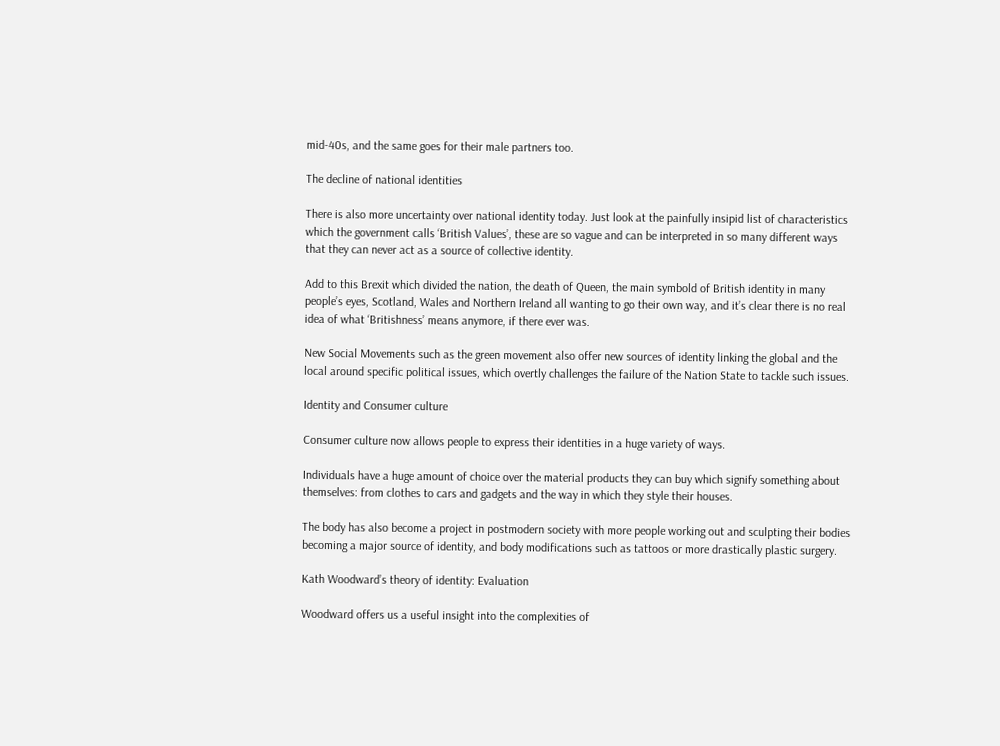mid-40s, and the same goes for their male partners too.

The decline of national identities

There is also more uncertainty over national identity today. Just look at the painfully insipid list of characteristics which the government calls ‘British Values’, these are so vague and can be interpreted in so many different ways that they can never act as a source of collective identity.

Add to this Brexit which divided the nation, the death of Queen, the main symbold of British identity in many people’s eyes, Scotland, Wales and Northern Ireland all wanting to go their own way, and it’s clear there is no real idea of what ‘Britishness’ means anymore, if there ever was.

New Social Movements such as the green movement also offer new sources of identity linking the global and the local around specific political issues, which overtly challenges the failure of the Nation State to tackle such issues.

Identity and Consumer culture

Consumer culture now allows people to express their identities in a huge variety of ways.

Individuals have a huge amount of choice over the material products they can buy which signify something about themselves: from clothes to cars and gadgets and the way in which they style their houses.

The body has also become a project in postmodern society with more people working out and sculpting their bodies becoming a major source of identity, and body modifications such as tattoos or more drastically plastic surgery.

Kath Woodward’s theory of identity: Evaluation

Woodward offers us a useful insight into the complexities of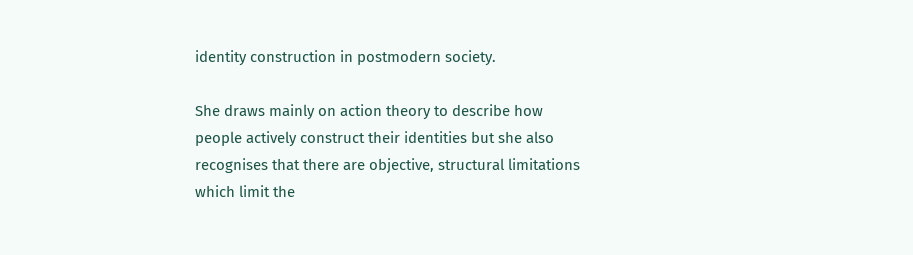identity construction in postmodern society.

She draws mainly on action theory to describe how people actively construct their identities but she also recognises that there are objective, structural limitations which limit the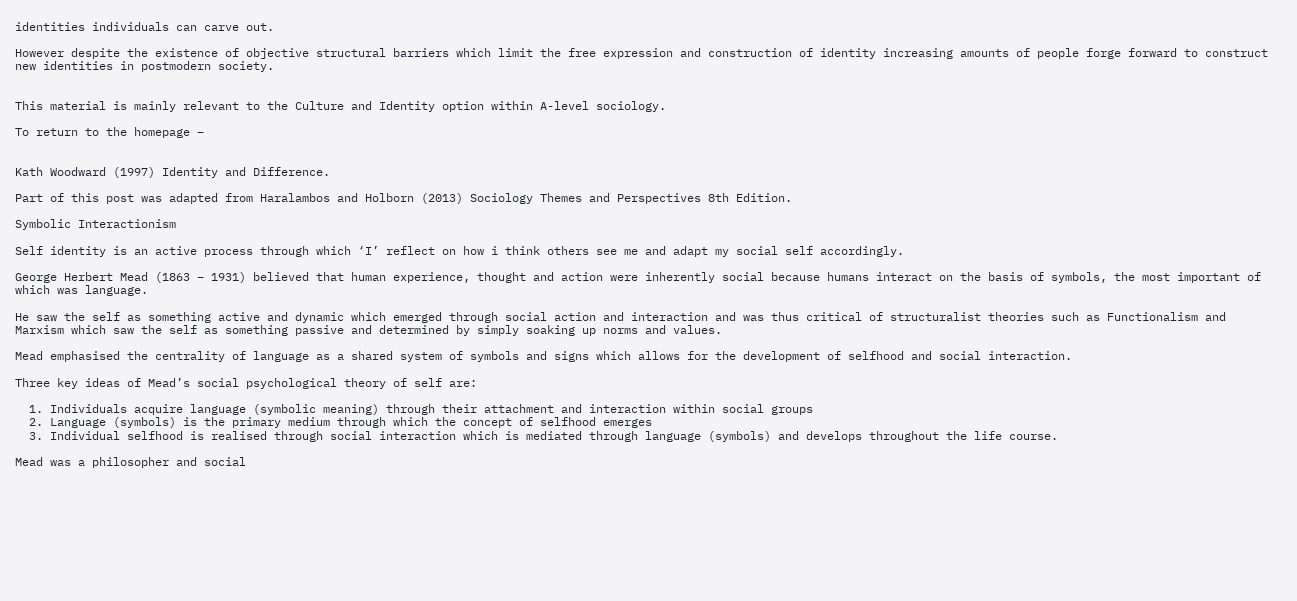identities individuals can carve out.

However despite the existence of objective structural barriers which limit the free expression and construction of identity increasing amounts of people forge forward to construct new identities in postmodern society.


This material is mainly relevant to the Culture and Identity option within A-level sociology.

To return to the homepage –


Kath Woodward (1997) Identity and Difference.

Part of this post was adapted from Haralambos and Holborn (2013) Sociology Themes and Perspectives 8th Edition.

Symbolic Interactionism

Self identity is an active process through which ‘I’ reflect on how i think others see me and adapt my social self accordingly.

George Herbert Mead (1863 – 1931) believed that human experience, thought and action were inherently social because humans interact on the basis of symbols, the most important of which was language.

He saw the self as something active and dynamic which emerged through social action and interaction and was thus critical of structuralist theories such as Functionalism and Marxism which saw the self as something passive and determined by simply soaking up norms and values.

Mead emphasised the centrality of language as a shared system of symbols and signs which allows for the development of selfhood and social interaction.

Three key ideas of Mead’s social psychological theory of self are:

  1. Individuals acquire language (symbolic meaning) through their attachment and interaction within social groups
  2. Language (symbols) is the primary medium through which the concept of selfhood emerges
  3. Individual selfhood is realised through social interaction which is mediated through language (symbols) and develops throughout the life course.

Mead was a philosopher and social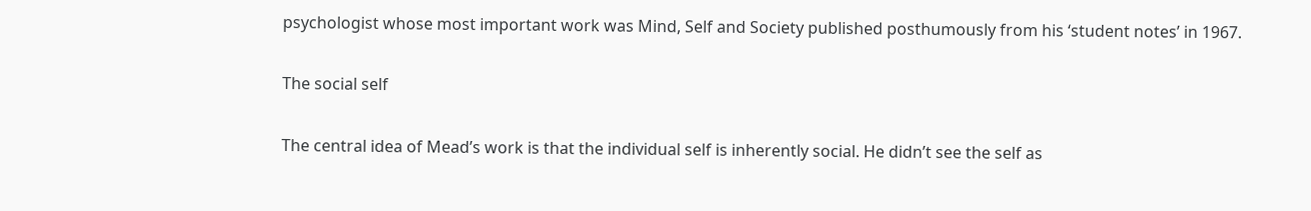psychologist whose most important work was Mind, Self and Society published posthumously from his ‘student notes’ in 1967.

The social self

The central idea of Mead’s work is that the individual self is inherently social. He didn’t see the self as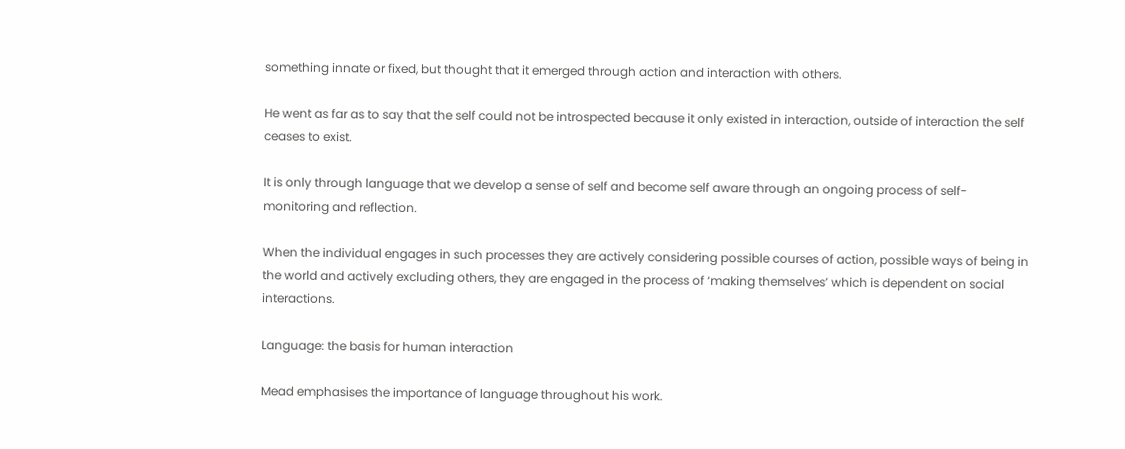something innate or fixed, but thought that it emerged through action and interaction with others.

He went as far as to say that the self could not be introspected because it only existed in interaction, outside of interaction the self ceases to exist.

It is only through language that we develop a sense of self and become self aware through an ongoing process of self-monitoring and reflection.

When the individual engages in such processes they are actively considering possible courses of action, possible ways of being in the world and actively excluding others, they are engaged in the process of ‘making themselves’ which is dependent on social interactions.

Language: the basis for human interaction

Mead emphasises the importance of language throughout his work.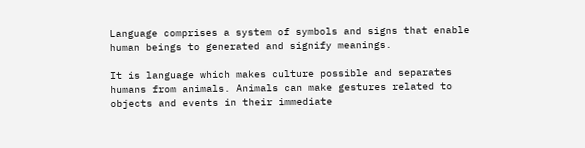Language comprises a system of symbols and signs that enable human beings to generated and signify meanings.

It is language which makes culture possible and separates humans from animals. Animals can make gestures related to objects and events in their immediate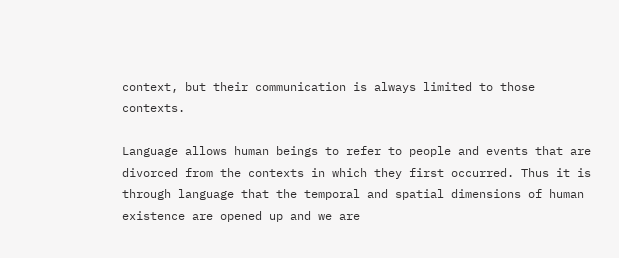context, but their communication is always limited to those contexts.

Language allows human beings to refer to people and events that are divorced from the contexts in which they first occurred. Thus it is through language that the temporal and spatial dimensions of human existence are opened up and we are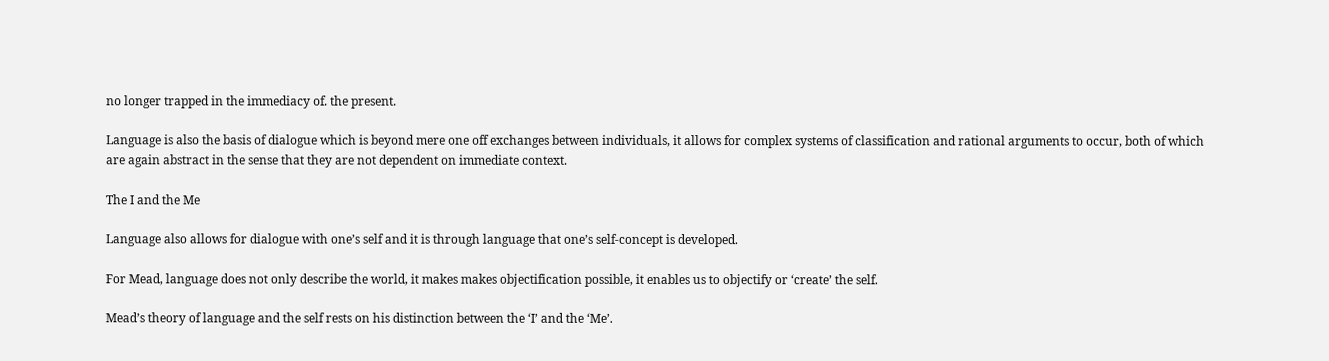no longer trapped in the immediacy of. the present.

Language is also the basis of dialogue which is beyond mere one off exchanges between individuals, it allows for complex systems of classification and rational arguments to occur, both of which are again abstract in the sense that they are not dependent on immediate context.

The I and the Me

Language also allows for dialogue with one’s self and it is through language that one’s self-concept is developed.

For Mead, language does not only describe the world, it makes makes objectification possible, it enables us to objectify or ‘create’ the self.

Mead’s theory of language and the self rests on his distinction between the ‘I’ and the ‘Me’.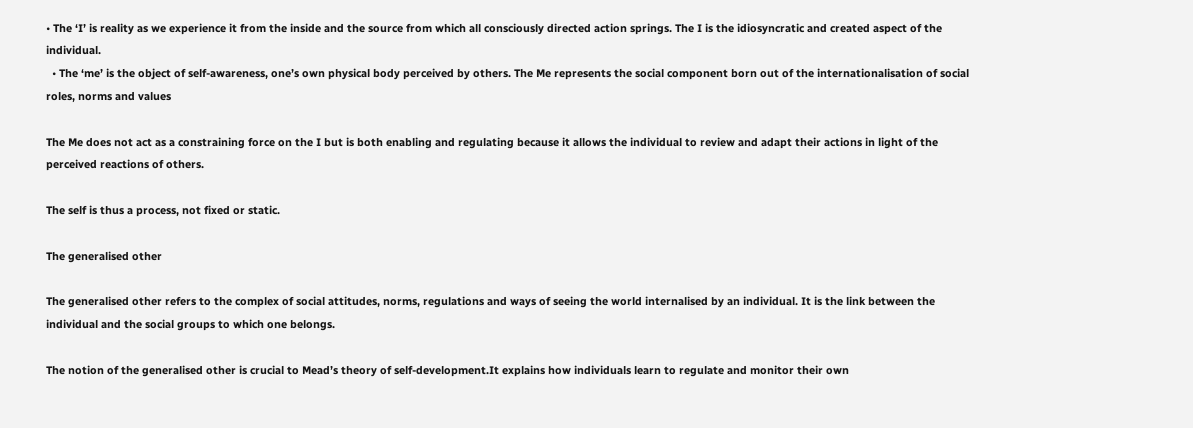• The ‘I’ is reality as we experience it from the inside and the source from which all consciously directed action springs. The I is the idiosyncratic and created aspect of the individual.
  • The ‘me’ is the object of self-awareness, one’s own physical body perceived by others. The Me represents the social component born out of the internationalisation of social roles, norms and values

The Me does not act as a constraining force on the I but is both enabling and regulating because it allows the individual to review and adapt their actions in light of the perceived reactions of others.

The self is thus a process, not fixed or static.

The generalised other

The generalised other refers to the complex of social attitudes, norms, regulations and ways of seeing the world internalised by an individual. It is the link between the individual and the social groups to which one belongs.

The notion of the generalised other is crucial to Mead’s theory of self-development.It explains how individuals learn to regulate and monitor their own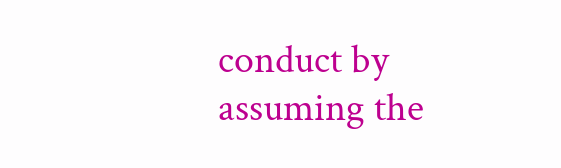conduct by assuming the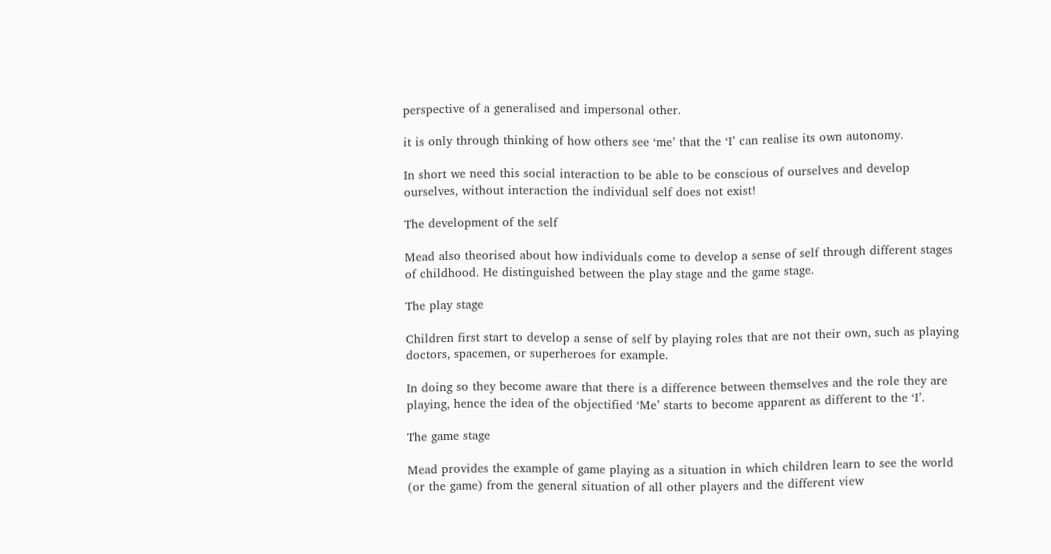perspective of a generalised and impersonal other.

it is only through thinking of how others see ‘me’ that the ‘I’ can realise its own autonomy.

In short we need this social interaction to be able to be conscious of ourselves and develop ourselves, without interaction the individual self does not exist!

The development of the self

Mead also theorised about how individuals come to develop a sense of self through different stages of childhood. He distinguished between the play stage and the game stage.

The play stage

Children first start to develop a sense of self by playing roles that are not their own, such as playing doctors, spacemen, or superheroes for example.

In doing so they become aware that there is a difference between themselves and the role they are playing, hence the idea of the objectified ‘Me’ starts to become apparent as different to the ‘I’.

The game stage

Mead provides the example of game playing as a situation in which children learn to see the world (or the game) from the general situation of all other players and the different view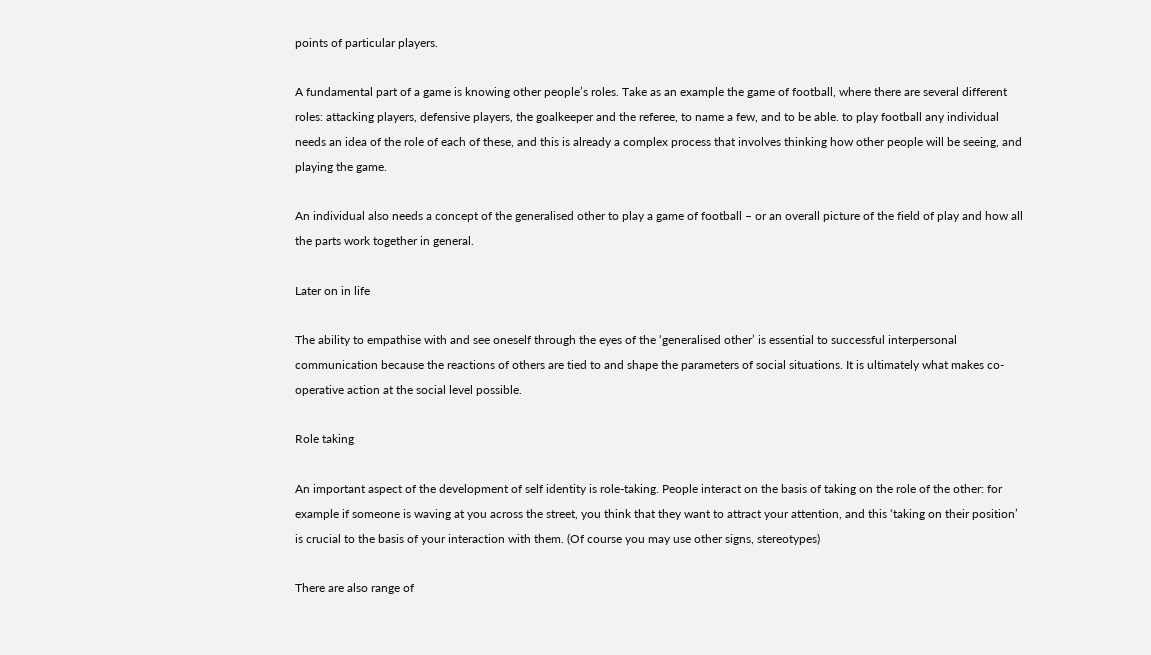points of particular players.

A fundamental part of a game is knowing other people’s roles. Take as an example the game of football, where there are several different roles: attacking players, defensive players, the goalkeeper and the referee, to name a few, and to be able. to play football any individual needs an idea of the role of each of these, and this is already a complex process that involves thinking how other people will be seeing, and playing the game.

An individual also needs a concept of the generalised other to play a game of football – or an overall picture of the field of play and how all the parts work together in general.

Later on in life

The ability to empathise with and see oneself through the eyes of the ‘generalised other’ is essential to successful interpersonal communication because the reactions of others are tied to and shape the parameters of social situations. It is ultimately what makes co-operative action at the social level possible.

Role taking

An important aspect of the development of self identity is role-taking. People interact on the basis of taking on the role of the other: for example if someone is waving at you across the street, you think that they want to attract your attention, and this ‘taking on their position’ is crucial to the basis of your interaction with them. (Of course you may use other signs, stereotypes)

There are also range of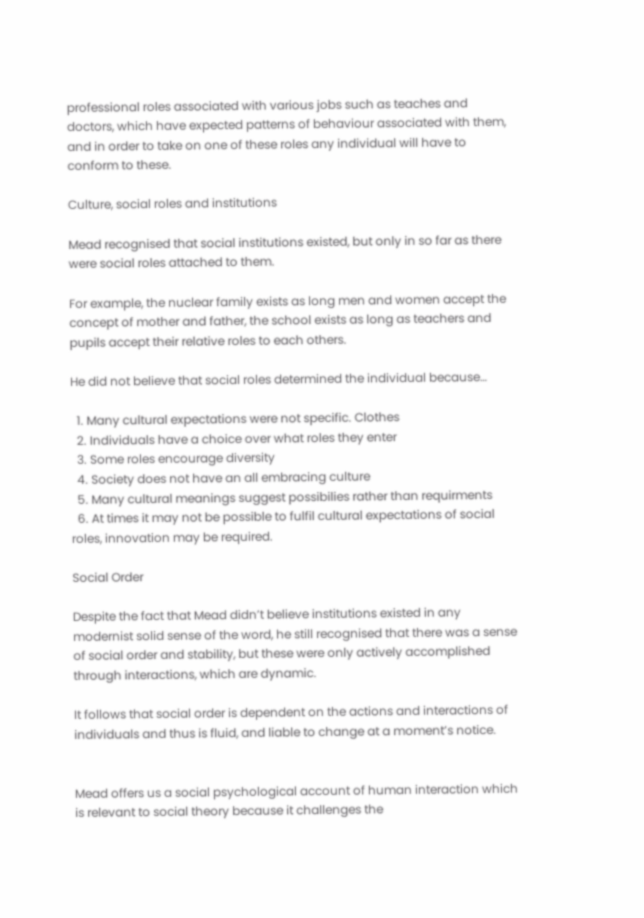professional roles associated with various jobs such as teaches and doctors, which have expected patterns of behaviour associated with them, and in order to take on one of these roles any individual will have to conform to these.

Culture, social roles and institutions

Mead recognised that social institutions existed, but only in so far as there were social roles attached to them.

For example, the nuclear family exists as long men and women accept the concept of mother and father, the school exists as long as teachers and pupils accept their relative roles to each others.

He did not believe that social roles determined the individual because…

  1. Many cultural expectations were not specific. Clothes
  2. Individuals have a choice over what roles they enter
  3. Some roles encourage diversity
  4. Society does not have an all embracing culture
  5. Many cultural meanings suggest possibilies rather than requirments
  6. At times it may not be possible to fulfil cultural expectations of social roles, innovation may be required.

Social Order

Despite the fact that Mead didn’t believe institutions existed in any modernist solid sense of the word, he still recognised that there was a sense of social order and stability, but these were only actively accomplished through interactions, which are dynamic.

It follows that social order is dependent on the actions and interactions of individuals and thus is fluid, and liable to change at a moment’s notice.


Mead offers us a social psychological account of human interaction which is relevant to social theory because it challenges the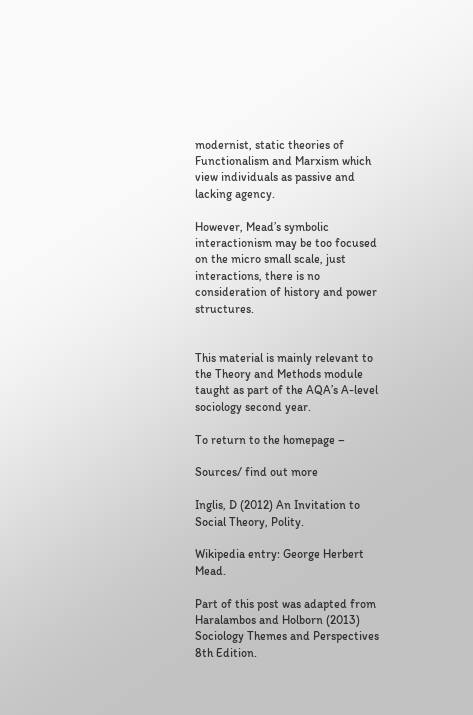modernist, static theories of Functionalism and Marxism which view individuals as passive and lacking agency.

However, Mead’s symbolic interactionism may be too focused on the micro small scale, just interactions, there is no consideration of history and power structures.


This material is mainly relevant to the Theory and Methods module taught as part of the AQA’s A-level sociology second year.

To return to the homepage –

Sources/ find out more

Inglis, D (2012) An Invitation to Social Theory, Polity.

Wikipedia entry: George Herbert Mead.

Part of this post was adapted from Haralambos and Holborn (2013) Sociology Themes and Perspectives 8th Edition.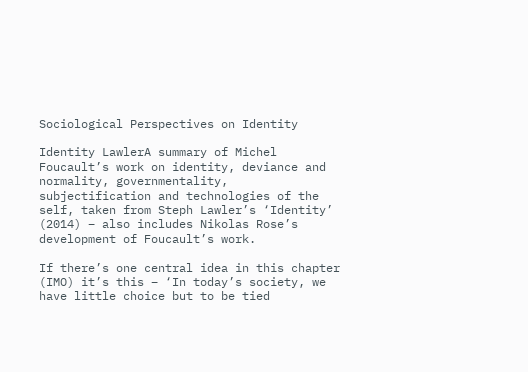Sociological Perspectives on Identity

Identity LawlerA summary of Michel Foucault’s work on identity, deviance and normality, governmentality, subjectification and technologies of the self, taken from Steph Lawler’s ‘Identity’ (2014) – also includes Nikolas Rose’s development of Foucault’s work.

If there’s one central idea in this chapter (IMO) it’s this – ‘In today’s society, we have little choice but to be tied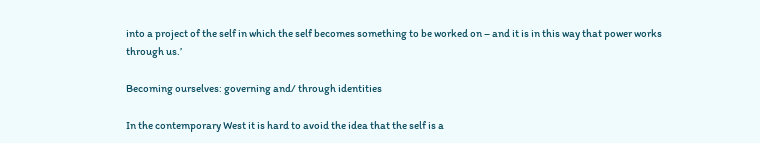into a project of the self in which the self becomes something to be worked on – and it is in this way that power works through us.’

Becoming ourselves: governing and/ through identities

In the contemporary West it is hard to avoid the idea that the self is a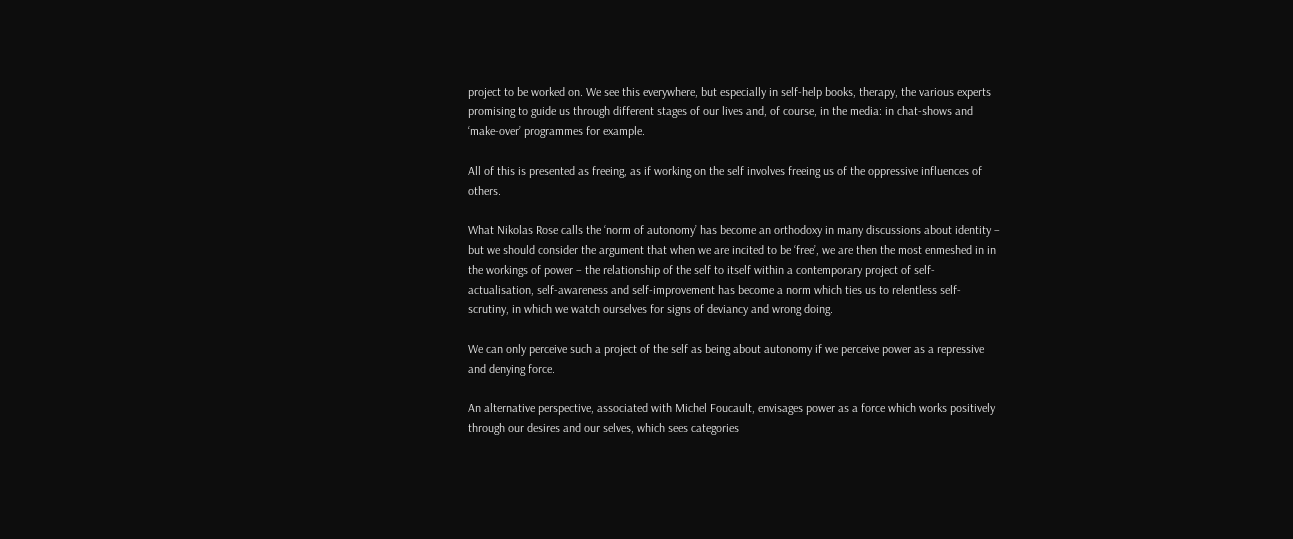project to be worked on. We see this everywhere, but especially in self-help books, therapy, the various experts promising to guide us through different stages of our lives and, of course, in the media: in chat-shows and ‘make-over’ programmes for example.

All of this is presented as freeing, as if working on the self involves freeing us of the oppressive influences of others.

What Nikolas Rose calls the ‘norm of autonomy’ has become an orthodoxy in many discussions about identity – but we should consider the argument that when we are incited to be ‘free’, we are then the most enmeshed in in the workings of power – the relationship of the self to itself within a contemporary project of self-actualisation, self-awareness and self-improvement has become a norm which ties us to relentless self-scrutiny, in which we watch ourselves for signs of deviancy and wrong doing.

We can only perceive such a project of the self as being about autonomy if we perceive power as a repressive and denying force.

An alternative perspective, associated with Michel Foucault, envisages power as a force which works positively through our desires and our selves, which sees categories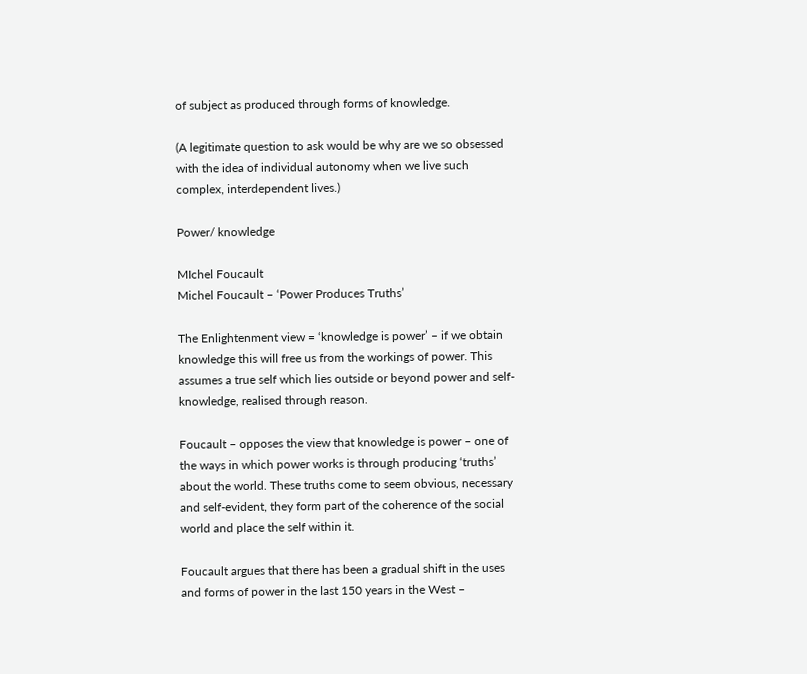of subject as produced through forms of knowledge.

(A legitimate question to ask would be why are we so obsessed with the idea of individual autonomy when we live such complex, interdependent lives.)

Power/ knowledge

MIchel Foucault
Michel Foucault – ‘Power Produces Truths’

The Enlightenment view = ‘knowledge is power’ – if we obtain knowledge this will free us from the workings of power. This assumes a true self which lies outside or beyond power and self-knowledge, realised through reason.

Foucault – opposes the view that knowledge is power – one of the ways in which power works is through producing ‘truths’ about the world. These truths come to seem obvious, necessary and self-evident, they form part of the coherence of the social world and place the self within it.

Foucault argues that there has been a gradual shift in the uses and forms of power in the last 150 years in the West –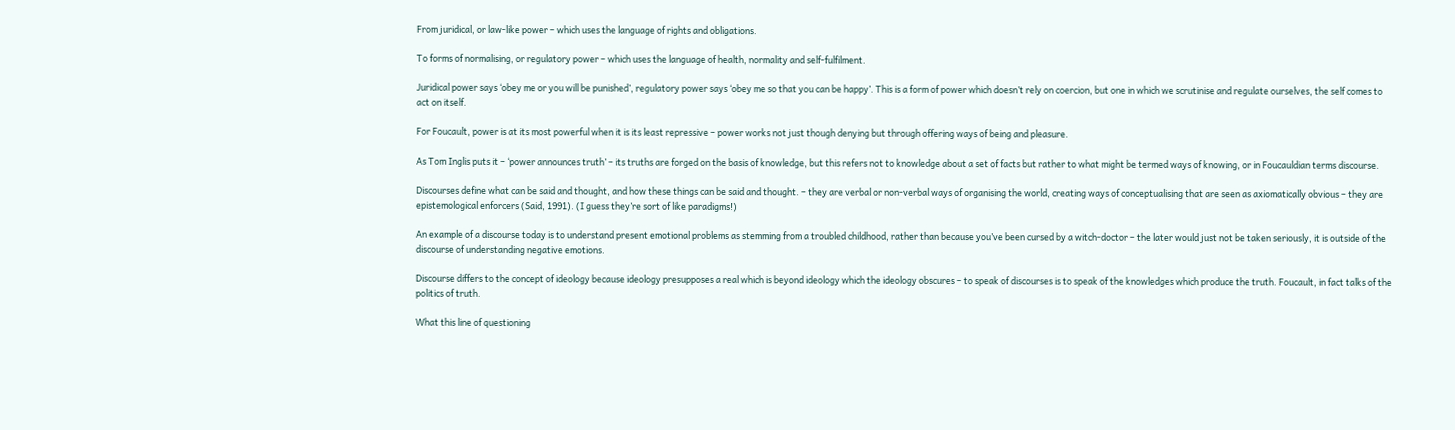From juridical, or law-like power – which uses the language of rights and obligations.

To forms of normalising, or regulatory power – which uses the language of health, normality and self-fulfilment.

Juridical power says ‘obey me or you will be punished’, regulatory power says ‘obey me so that you can be happy’. This is a form of power which doesn’t rely on coercion, but one in which we scrutinise and regulate ourselves, the self comes to act on itself.

For Foucault, power is at its most powerful when it is its least repressive – power works not just though denying but through offering ways of being and pleasure.

As Tom Inglis puts it – ‘power announces truth’ – its truths are forged on the basis of knowledge, but this refers not to knowledge about a set of facts but rather to what might be termed ways of knowing, or in Foucauldian terms discourse.

Discourses define what can be said and thought, and how these things can be said and thought. – they are verbal or non-verbal ways of organising the world, creating ways of conceptualising that are seen as axiomatically obvious – they are epistemological enforcers (Said, 1991). (I guess they’re sort of like paradigms!)

An example of a discourse today is to understand present emotional problems as stemming from a troubled childhood, rather than because you’ve been cursed by a witch-doctor – the later would just not be taken seriously, it is outside of the discourse of understanding negative emotions.

Discourse differs to the concept of ideology because ideology presupposes a real which is beyond ideology which the ideology obscures – to speak of discourses is to speak of the knowledges which produce the truth. Foucault, in fact talks of the politics of truth.

What this line of questioning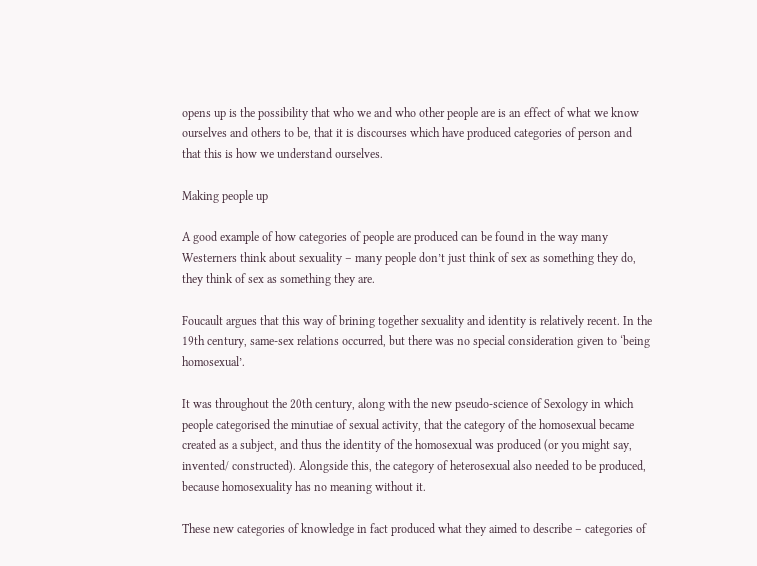opens up is the possibility that who we and who other people are is an effect of what we know ourselves and others to be, that it is discourses which have produced categories of person and that this is how we understand ourselves.

Making people up

A good example of how categories of people are produced can be found in the way many Westerners think about sexuality – many people don’t just think of sex as something they do, they think of sex as something they are.

Foucault argues that this way of brining together sexuality and identity is relatively recent. In the 19th century, same-sex relations occurred, but there was no special consideration given to ‘being homosexual’.

It was throughout the 20th century, along with the new pseudo-science of Sexology in which people categorised the minutiae of sexual activity, that the category of the homosexual became created as a subject, and thus the identity of the homosexual was produced (or you might say, invented/ constructed). Alongside this, the category of heterosexual also needed to be produced, because homosexuality has no meaning without it.

These new categories of knowledge in fact produced what they aimed to describe – categories of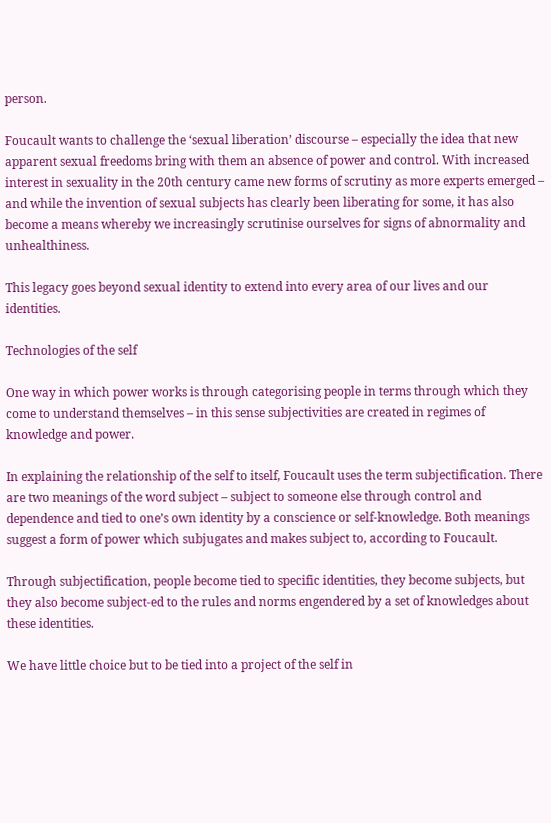person.

Foucault wants to challenge the ‘sexual liberation’ discourse – especially the idea that new apparent sexual freedoms bring with them an absence of power and control. With increased interest in sexuality in the 20th century came new forms of scrutiny as more experts emerged – and while the invention of sexual subjects has clearly been liberating for some, it has also become a means whereby we increasingly scrutinise ourselves for signs of abnormality and unhealthiness.

This legacy goes beyond sexual identity to extend into every area of our lives and our identities.

Technologies of the self

One way in which power works is through categorising people in terms through which they come to understand themselves – in this sense subjectivities are created in regimes of knowledge and power.

In explaining the relationship of the self to itself, Foucault uses the term subjectification. There are two meanings of the word subject – subject to someone else through control and dependence and tied to one’s own identity by a conscience or self-knowledge. Both meanings suggest a form of power which subjugates and makes subject to, according to Foucault.

Through subjectification, people become tied to specific identities, they become subjects, but they also become subject-ed to the rules and norms engendered by a set of knowledges about these identities.

We have little choice but to be tied into a project of the self in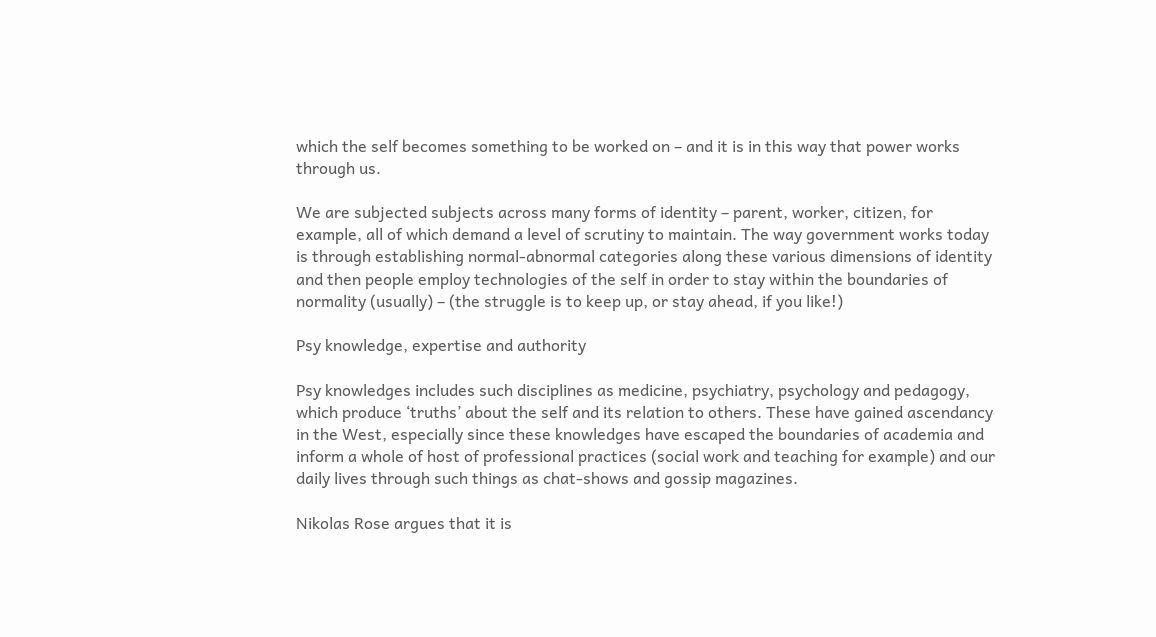which the self becomes something to be worked on – and it is in this way that power works through us.

We are subjected subjects across many forms of identity – parent, worker, citizen, for example, all of which demand a level of scrutiny to maintain. The way government works today is through establishing normal-abnormal categories along these various dimensions of identity and then people employ technologies of the self in order to stay within the boundaries of normality (usually) – (the struggle is to keep up, or stay ahead, if you like!)

Psy knowledge, expertise and authority

Psy knowledges includes such disciplines as medicine, psychiatry, psychology and pedagogy, which produce ‘truths’ about the self and its relation to others. These have gained ascendancy in the West, especially since these knowledges have escaped the boundaries of academia and inform a whole of host of professional practices (social work and teaching for example) and our daily lives through such things as chat-shows and gossip magazines.

Nikolas Rose argues that it is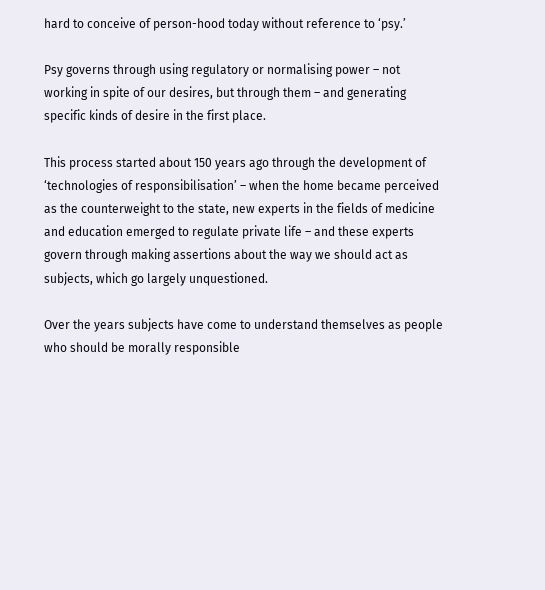hard to conceive of person-hood today without reference to ‘psy.’

Psy governs through using regulatory or normalising power – not working in spite of our desires, but through them – and generating specific kinds of desire in the first place.

This process started about 150 years ago through the development of ‘technologies of responsibilisation’ – when the home became perceived as the counterweight to the state, new experts in the fields of medicine and education emerged to regulate private life – and these experts govern through making assertions about the way we should act as subjects, which go largely unquestioned.

Over the years subjects have come to understand themselves as people who should be morally responsible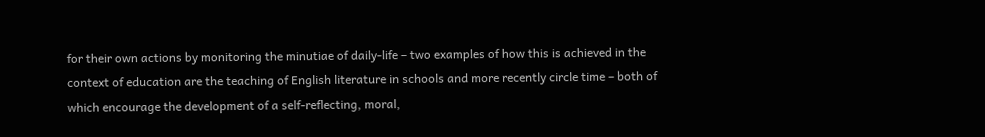for their own actions by monitoring the minutiae of daily-life – two examples of how this is achieved in the context of education are the teaching of English literature in schools and more recently circle time – both of which encourage the development of a self-reflecting, moral,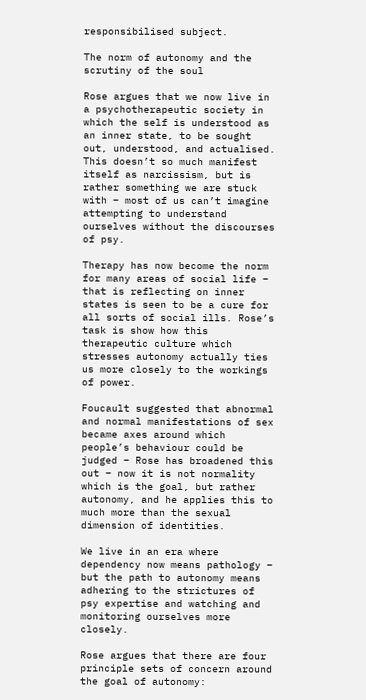responsibilised subject.

The norm of autonomy and the scrutiny of the soul

Rose argues that we now live in a psychotherapeutic society in which the self is understood as an inner state, to be sought out, understood, and actualised. This doesn’t so much manifest itself as narcissism, but is rather something we are stuck with – most of us can’t imagine attempting to understand ourselves without the discourses of psy.

Therapy has now become the norm for many areas of social life – that is reflecting on inner states is seen to be a cure for all sorts of social ills. Rose’s task is show how this therapeutic culture which stresses autonomy actually ties us more closely to the workings of power.

Foucault suggested that abnormal and normal manifestations of sex became axes around which people’s behaviour could be judged – Rose has broadened this out – now it is not normality which is the goal, but rather autonomy, and he applies this to much more than the sexual dimension of identities.

We live in an era where dependency now means pathology – but the path to autonomy means adhering to the strictures of psy expertise and watching and monitoring ourselves more closely.

Rose argues that there are four principle sets of concern around the goal of autonomy: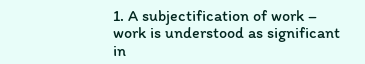1. A subjectification of work – work is understood as significant in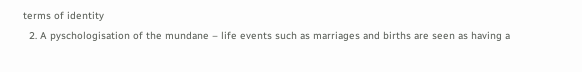terms of identity
  2. A pyschologisation of the mundane – life events such as marriages and births are seen as having a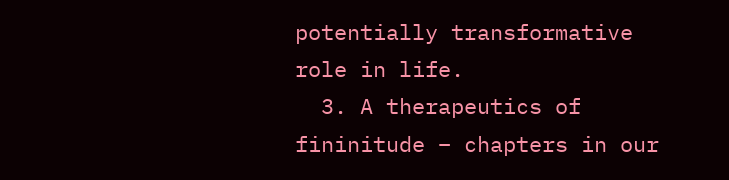potentially transformative role in life.
  3. A therapeutics of fininitude – chapters in our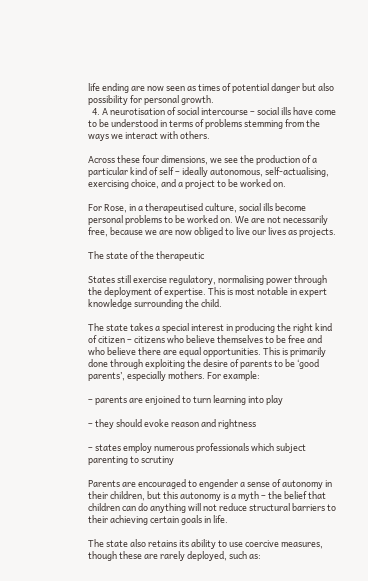life ending are now seen as times of potential danger but also possibility for personal growth.
  4. A neurotisation of social intercourse – social ills have come to be understood in terms of problems stemming from the ways we interact with others.

Across these four dimensions, we see the production of a particular kind of self – ideally autonomous, self-actualising, exercising choice, and a project to be worked on.

For Rose, in a therapeutised culture, social ills become personal problems to be worked on. We are not necessarily free, because we are now obliged to live our lives as projects.

The state of the therapeutic

States still exercise regulatory, normalising power through the deployment of expertise. This is most notable in expert knowledge surrounding the child.

The state takes a special interest in producing the right kind of citizen – citizens who believe themselves to be free and who believe there are equal opportunities. This is primarily done through exploiting the desire of parents to be ‘good parents’, especially mothers. For example:

– parents are enjoined to turn learning into play

– they should evoke reason and rightness

– states employ numerous professionals which subject parenting to scrutiny

Parents are encouraged to engender a sense of autonomy in their children, but this autonomy is a myth – the belief that children can do anything will not reduce structural barriers to their achieving certain goals in life.

The state also retains its ability to use coercive measures, though these are rarely deployed, such as: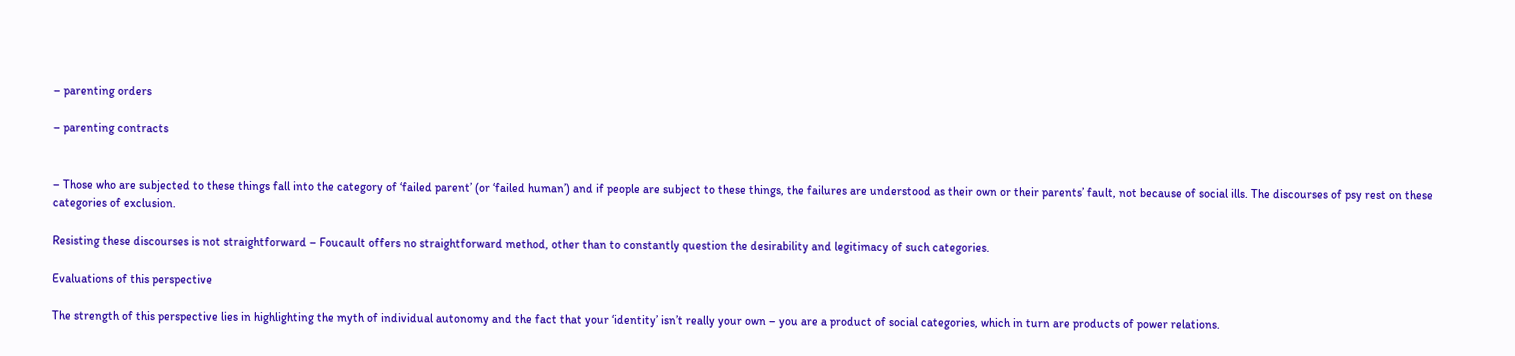– parenting orders

– parenting contracts


– Those who are subjected to these things fall into the category of ‘failed parent’ (or ‘failed human’) and if people are subject to these things, the failures are understood as their own or their parents’ fault, not because of social ills. The discourses of psy rest on these categories of exclusion.

Resisting these discourses is not straightforward – Foucault offers no straightforward method, other than to constantly question the desirability and legitimacy of such categories.

Evaluations of this perspective

The strength of this perspective lies in highlighting the myth of individual autonomy and the fact that your ‘identity’ isn’t really your own – you are a product of social categories, which in turn are products of power relations.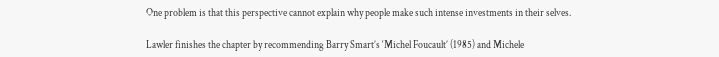One problem is that this perspective cannot explain why people make such intense investments in their selves.

Lawler finishes the chapter by recommending Barry Smart’s ‘Michel Foucault’ (1985) and Michele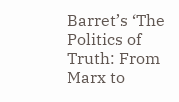Barret’s ‘The Politics of Truth: From Marx to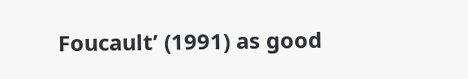Foucault’ (1991) as good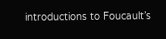introductions to Foucault’s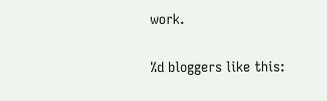work.

%d bloggers like this: